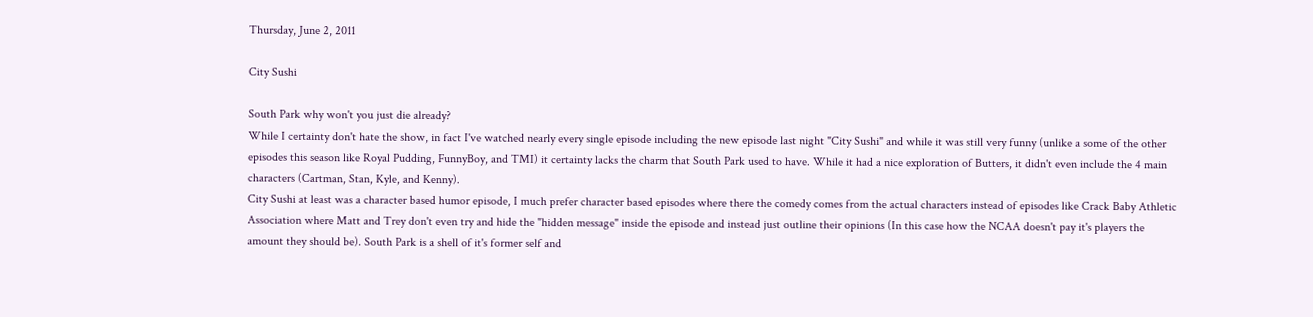Thursday, June 2, 2011

City Sushi

South Park why won't you just die already?
While I certainty don't hate the show, in fact I've watched nearly every single episode including the new episode last night "City Sushi" and while it was still very funny (unlike a some of the other episodes this season like Royal Pudding, FunnyBoy, and TMI) it certainty lacks the charm that South Park used to have. While it had a nice exploration of Butters, it didn't even include the 4 main characters (Cartman, Stan, Kyle, and Kenny).
City Sushi at least was a character based humor episode, I much prefer character based episodes where there the comedy comes from the actual characters instead of episodes like Crack Baby Athletic Association where Matt and Trey don't even try and hide the "hidden message" inside the episode and instead just outline their opinions (In this case how the NCAA doesn't pay it's players the amount they should be). South Park is a shell of it's former self and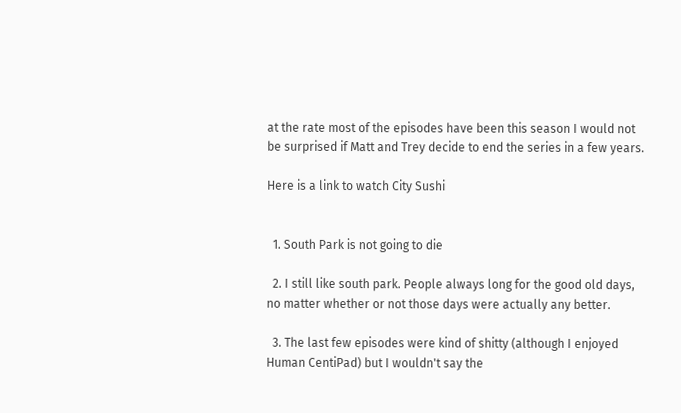at the rate most of the episodes have been this season I would not be surprised if Matt and Trey decide to end the series in a few years.

Here is a link to watch City Sushi


  1. South Park is not going to die

  2. I still like south park. People always long for the good old days, no matter whether or not those days were actually any better.

  3. The last few episodes were kind of shitty (although I enjoyed Human CentiPad) but I wouldn't say the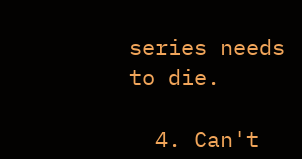series needs to die.

  4. Can't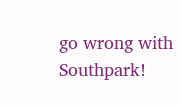go wrong with Southpark!